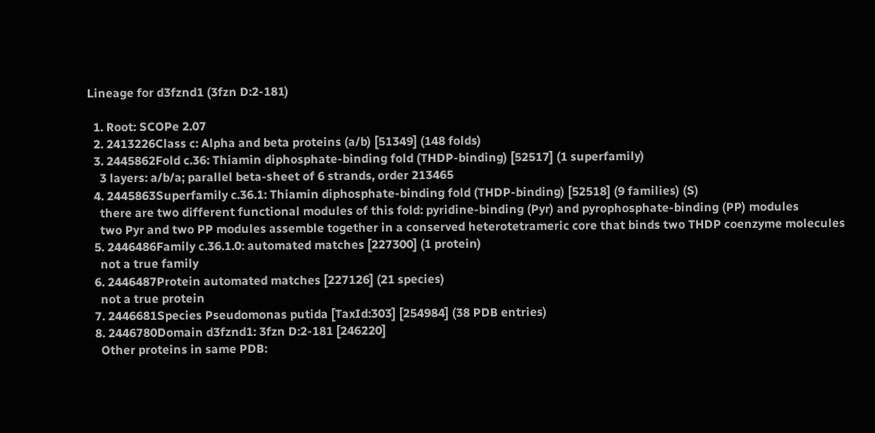Lineage for d3fznd1 (3fzn D:2-181)

  1. Root: SCOPe 2.07
  2. 2413226Class c: Alpha and beta proteins (a/b) [51349] (148 folds)
  3. 2445862Fold c.36: Thiamin diphosphate-binding fold (THDP-binding) [52517] (1 superfamily)
    3 layers: a/b/a; parallel beta-sheet of 6 strands, order 213465
  4. 2445863Superfamily c.36.1: Thiamin diphosphate-binding fold (THDP-binding) [52518] (9 families) (S)
    there are two different functional modules of this fold: pyridine-binding (Pyr) and pyrophosphate-binding (PP) modules
    two Pyr and two PP modules assemble together in a conserved heterotetrameric core that binds two THDP coenzyme molecules
  5. 2446486Family c.36.1.0: automated matches [227300] (1 protein)
    not a true family
  6. 2446487Protein automated matches [227126] (21 species)
    not a true protein
  7. 2446681Species Pseudomonas putida [TaxId:303] [254984] (38 PDB entries)
  8. 2446780Domain d3fznd1: 3fzn D:2-181 [246220]
    Other proteins in same PDB: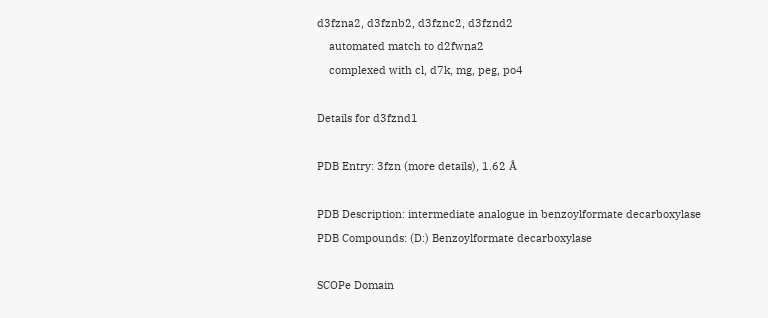d3fzna2, d3fznb2, d3fznc2, d3fznd2
    automated match to d2fwna2
    complexed with cl, d7k, mg, peg, po4

Details for d3fznd1

PDB Entry: 3fzn (more details), 1.62 Å

PDB Description: intermediate analogue in benzoylformate decarboxylase
PDB Compounds: (D:) Benzoylformate decarboxylase

SCOPe Domain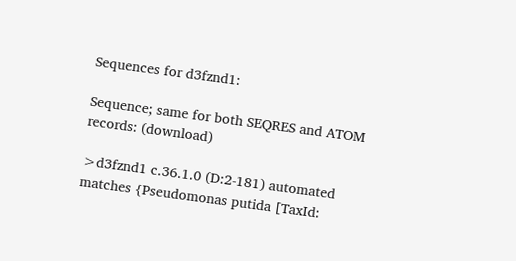Sequences for d3fznd1:

Sequence; same for both SEQRES and ATOM records: (download)

>d3fznd1 c.36.1.0 (D:2-181) automated matches {Pseudomonas putida [TaxId: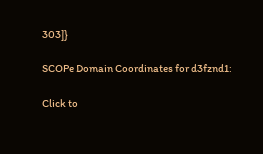303]}

SCOPe Domain Coordinates for d3fznd1:

Click to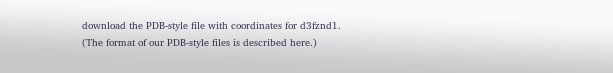download the PDB-style file with coordinates for d3fznd1.
(The format of our PDB-style files is described here.)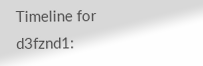Timeline for d3fznd1: